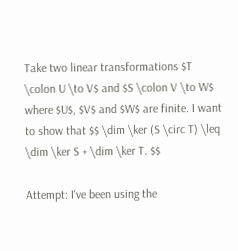Take two linear transformations $T \colon U \to V$ and $S \colon V \to W$ where $U$, $V$ and $W$ are finite. I want to show that $$ \dim \ker (S \circ T) \leq \dim \ker S + \dim \ker T. $$

Attempt: I've been using the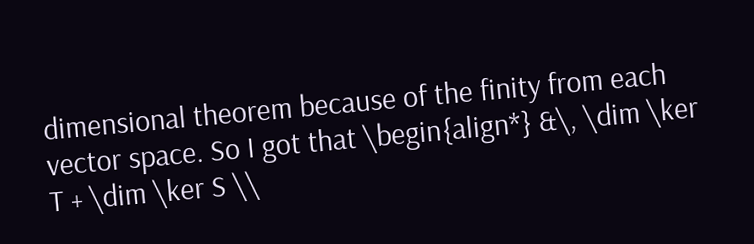dimensional theorem because of the finity from each vector space. So I got that \begin{align*} &\, \dim \ker T + \dim \ker S \\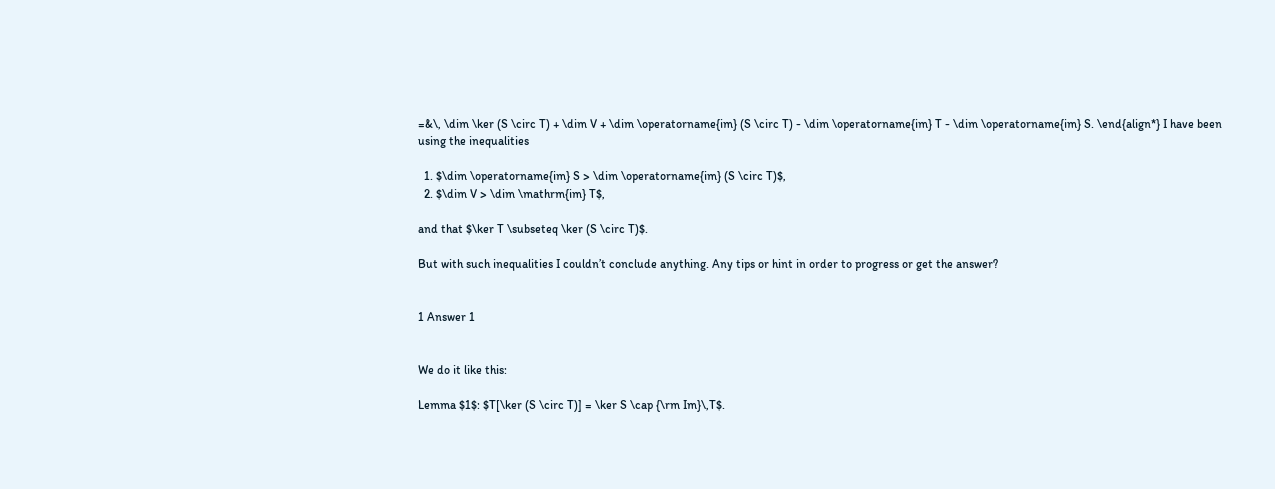=&\, \dim \ker (S \circ T) + \dim V + \dim \operatorname{im} (S \circ T) - \dim \operatorname{im} T - \dim \operatorname{im} S. \end{align*} I have been using the inequalities

  1. $\dim \operatorname{im} S > \dim \operatorname{im} (S \circ T)$,
  2. $\dim V > \dim \mathrm{im} T$,

and that $\ker T \subseteq \ker (S \circ T)$.

But with such inequalities I couldn’t conclude anything. Any tips or hint in order to progress or get the answer?


1 Answer 1


We do it like this:

Lemma $1$: $T[\ker (S \circ T)] = \ker S \cap {\rm Im}\,T$.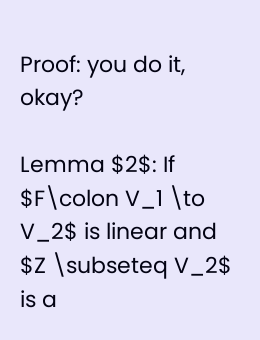Proof: you do it, okay?

Lemma $2$: If $F\colon V_1 \to V_2$ is linear and $Z \subseteq V_2$ is a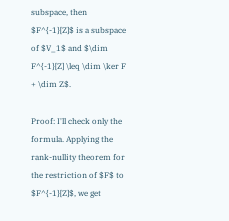subspace, then $F^{-1}[Z]$ is a subspace of $V_1$ and $\dim F^{-1}[Z] \leq \dim \ker F + \dim Z$.

Proof: I'll check only the formula. Applying the rank-nullity theorem for the restriction of $F$ to $F^{-1}[Z]$, we get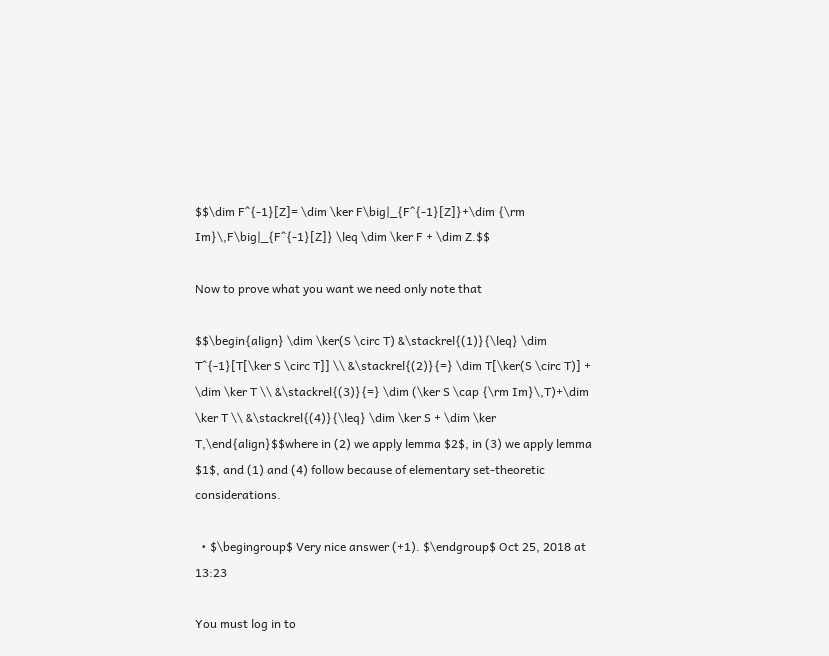$$\dim F^{-1}[Z]= \dim \ker F\big|_{F^{-1}[Z]}+\dim {\rm Im}\,F\big|_{F^{-1}[Z]} \leq \dim \ker F + \dim Z.$$

Now to prove what you want we need only note that

$$\begin{align} \dim \ker(S \circ T) &\stackrel{(1)}{\leq} \dim T^{-1}[T[\ker S \circ T]] \\ &\stackrel{(2)}{=} \dim T[\ker(S \circ T)] + \dim \ker T \\ &\stackrel{(3)}{=} \dim (\ker S \cap {\rm Im}\,T)+\dim \ker T \\ &\stackrel{(4)}{\leq} \dim \ker S + \dim \ker T,\end{align}$$where in (2) we apply lemma $2$, in (3) we apply lemma $1$, and (1) and (4) follow because of elementary set-theoretic considerations.

  • $\begingroup$ Very nice answer (+1). $\endgroup$ Oct 25, 2018 at 13:23

You must log in to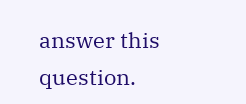answer this question.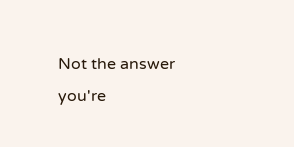Not the answer you're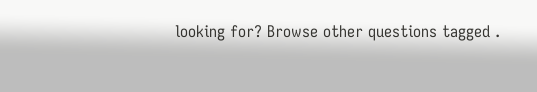looking for? Browse other questions tagged .